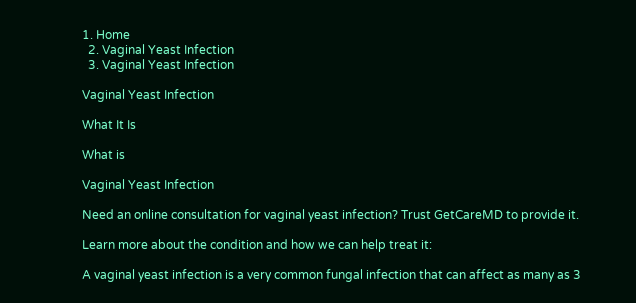1. Home
  2. Vaginal Yeast Infection
  3. Vaginal Yeast Infection

Vaginal Yeast Infection

What It Is

What is

Vaginal Yeast Infection

Need an online consultation for vaginal yeast infection? Trust GetCareMD to provide it.

Learn more about the condition and how we can help treat it:

A vaginal yeast infection is a very common fungal infection that can affect as many as 3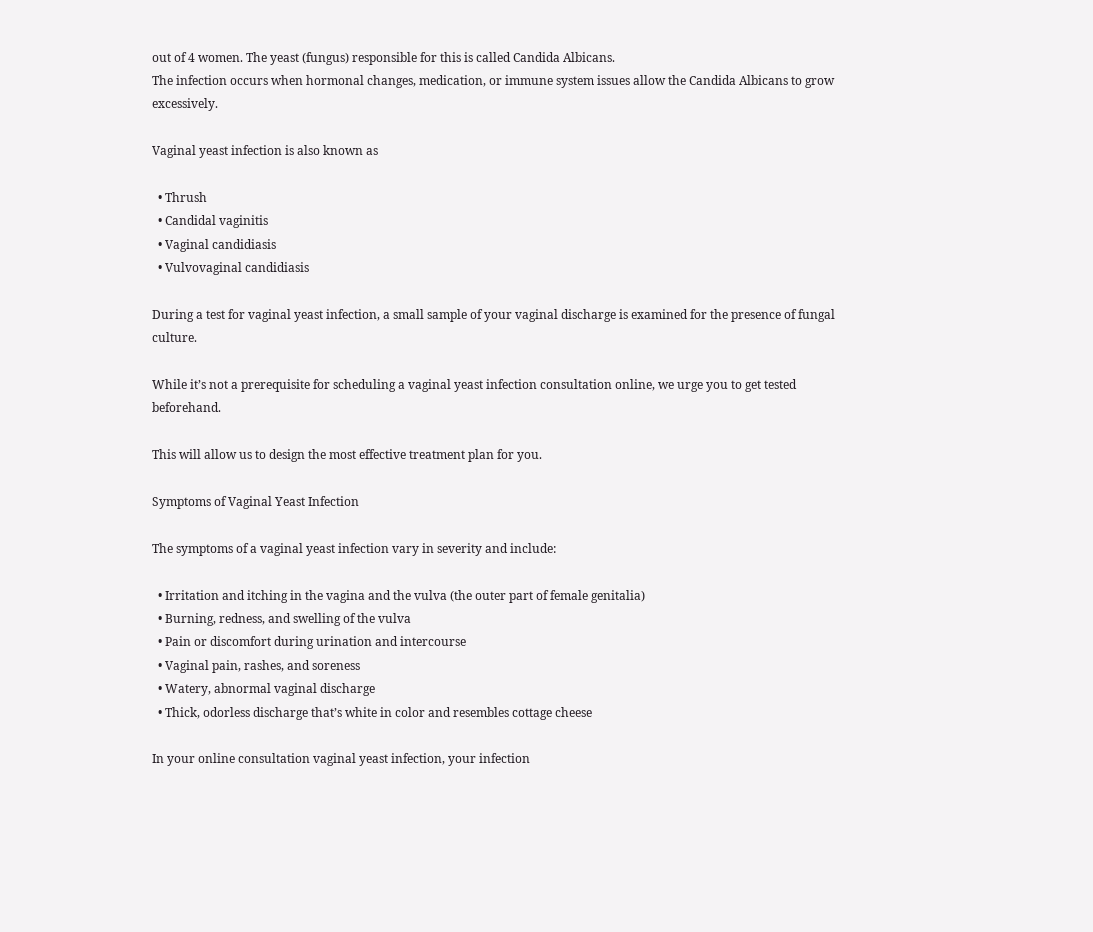out of 4 women. The yeast (fungus) responsible for this is called Candida Albicans.
The infection occurs when hormonal changes, medication, or immune system issues allow the Candida Albicans to grow excessively.

Vaginal yeast infection is also known as

  • Thrush
  • Candidal vaginitis
  • Vaginal candidiasis
  • Vulvovaginal candidiasis

During a test for vaginal yeast infection, a small sample of your vaginal discharge is examined for the presence of fungal culture.

While it’s not a prerequisite for scheduling a vaginal yeast infection consultation online, we urge you to get tested beforehand.

This will allow us to design the most effective treatment plan for you.

Symptoms of Vaginal Yeast Infection

The symptoms of a vaginal yeast infection vary in severity and include:

  • Irritation and itching in the vagina and the vulva (the outer part of female genitalia)
  • Burning, redness, and swelling of the vulva
  • Pain or discomfort during urination and intercourse
  • Vaginal pain, rashes, and soreness
  • Watery, abnormal vaginal discharge
  • Thick, odorless discharge that’s white in color and resembles cottage cheese

In your online consultation vaginal yeast infection, your infection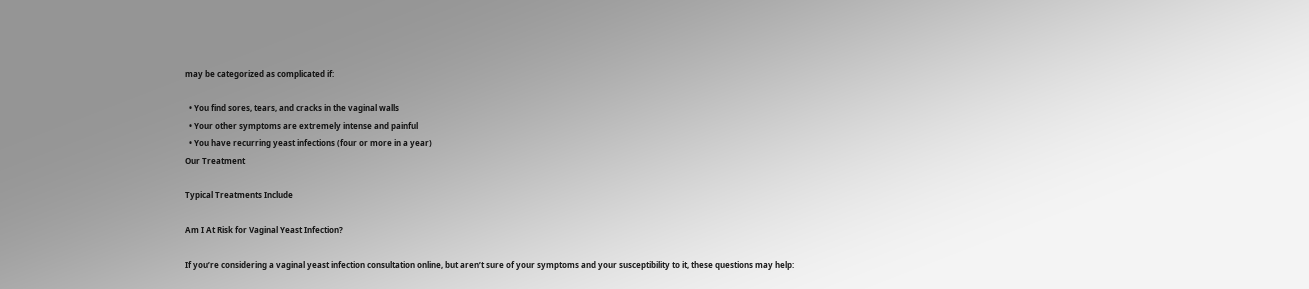may be categorized as complicated if:

  • You find sores, tears, and cracks in the vaginal walls
  • Your other symptoms are extremely intense and painful
  • You have recurring yeast infections (four or more in a year)
Our Treatment

Typical Treatments Include

Am I At Risk for Vaginal Yeast Infection?

If you’re considering a vaginal yeast infection consultation online, but aren’t sure of your symptoms and your susceptibility to it, these questions may help: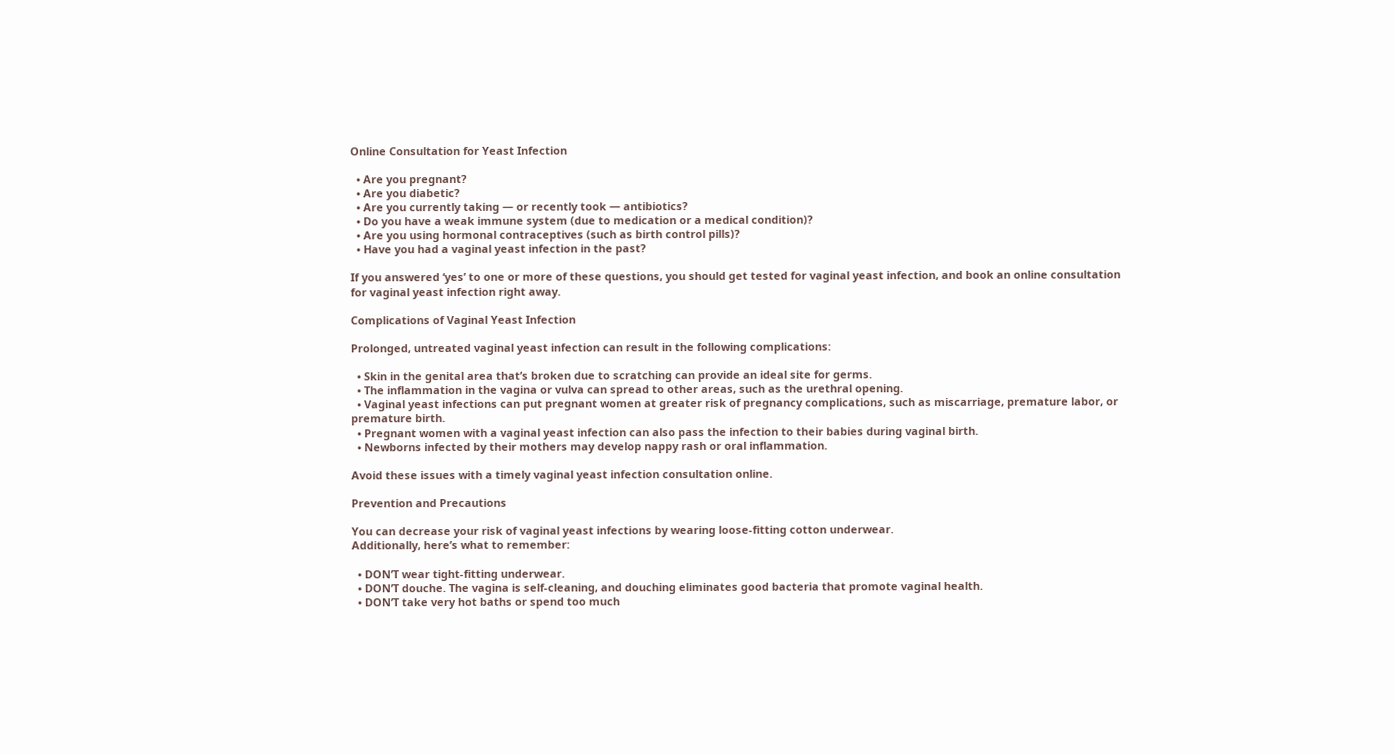Online Consultation for Yeast Infection

  • Are you pregnant?
  • Are you diabetic?
  • Are you currently taking — or recently took — antibiotics?
  • Do you have a weak immune system (due to medication or a medical condition)?
  • Are you using hormonal contraceptives (such as birth control pills)?
  • Have you had a vaginal yeast infection in the past?

If you answered ‘yes’ to one or more of these questions, you should get tested for vaginal yeast infection, and book an online consultation for vaginal yeast infection right away.

Complications of Vaginal Yeast Infection

Prolonged, untreated vaginal yeast infection can result in the following complications:

  • Skin in the genital area that’s broken due to scratching can provide an ideal site for germs.
  • The inflammation in the vagina or vulva can spread to other areas, such as the urethral opening.
  • Vaginal yeast infections can put pregnant women at greater risk of pregnancy complications, such as miscarriage, premature labor, or premature birth.
  • Pregnant women with a vaginal yeast infection can also pass the infection to their babies during vaginal birth.
  • Newborns infected by their mothers may develop nappy rash or oral inflammation.

Avoid these issues with a timely vaginal yeast infection consultation online.

Prevention and Precautions

You can decrease your risk of vaginal yeast infections by wearing loose-fitting cotton underwear.
Additionally, here’s what to remember:

  • DON’T wear tight-fitting underwear.
  • DON’T douche. The vagina is self-cleaning, and douching eliminates good bacteria that promote vaginal health.
  • DON’T take very hot baths or spend too much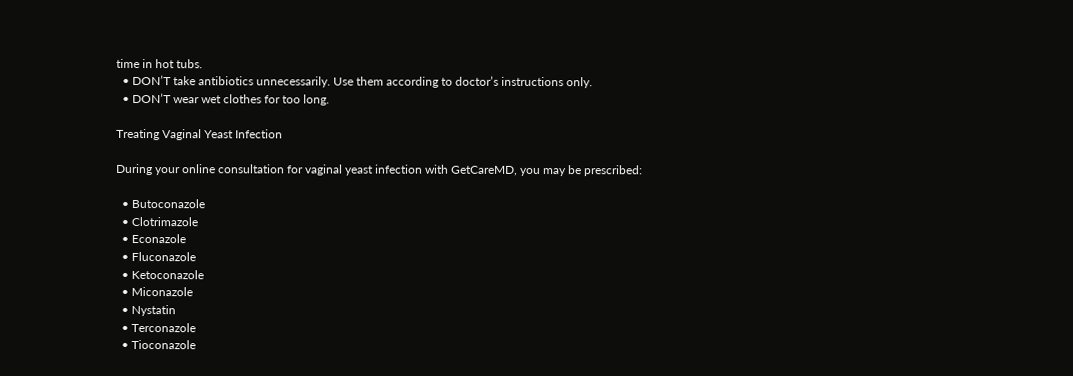time in hot tubs.
  • DON’T take antibiotics unnecessarily. Use them according to doctor’s instructions only.
  • DON’T wear wet clothes for too long.

Treating Vaginal Yeast Infection

During your online consultation for vaginal yeast infection with GetCareMD, you may be prescribed:

  • Butoconazole
  • Clotrimazole
  • Econazole
  • Fluconazole
  • Ketoconazole
  • Miconazole
  • Nystatin
  • Terconazole
  • Tioconazole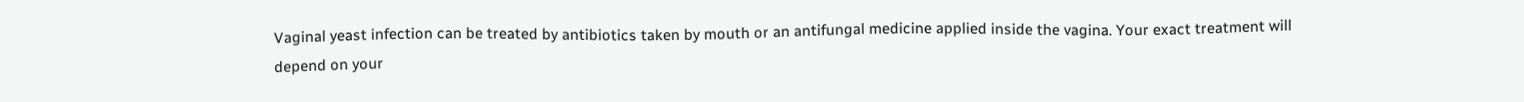Vaginal yeast infection can be treated by antibiotics taken by mouth or an antifungal medicine applied inside the vagina. Your exact treatment will depend on your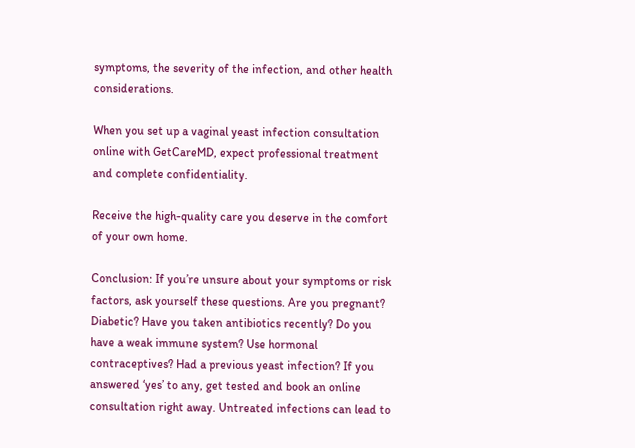symptoms, the severity of the infection, and other health considerations.

When you set up a vaginal yeast infection consultation online with GetCareMD, expect professional treatment and complete confidentiality.

Receive the high-quality care you deserve in the comfort of your own home.

Conclusion: If you’re unsure about your symptoms or risk factors, ask yourself these questions. Are you pregnant? Diabetic? Have you taken antibiotics recently? Do you have a weak immune system? Use hormonal contraceptives? Had a previous yeast infection? If you answered ‘yes’ to any, get tested and book an online consultation right away. Untreated infections can lead to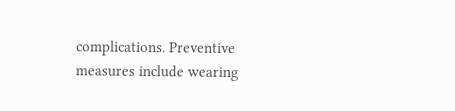complications. Preventive measures include wearing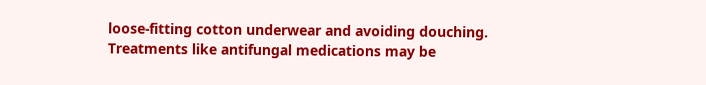loose-fitting cotton underwear and avoiding douching. Treatments like antifungal medications may be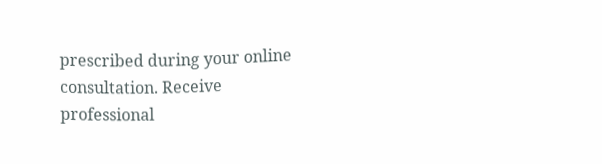prescribed during your online consultation. Receive professional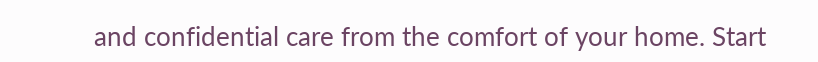and confidential care from the comfort of your home. Start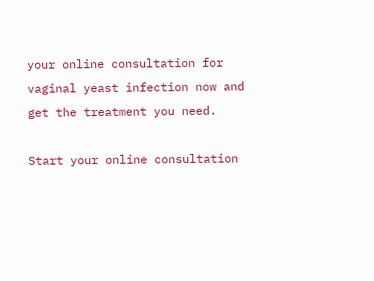your online consultation for vaginal yeast infection now and get the treatment you need.

Start your online consultation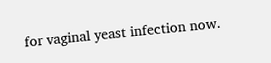for vaginal yeast infection now.